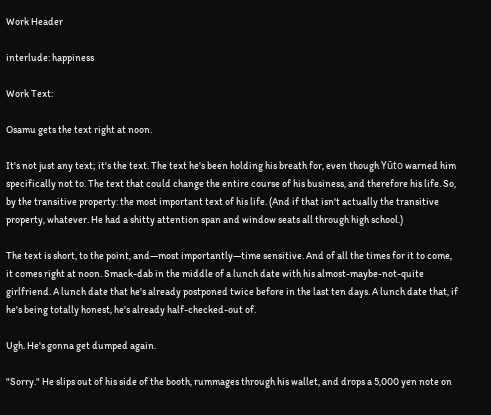Work Header

interlude: happiness

Work Text:

Osamu gets the text right at noon.

It's not just any text; it's the text. The text he's been holding his breath for, even though Yūto warned him specifically not to. The text that could change the entire course of his business, and therefore his life. So, by the transitive property: the most important text of his life. (And if that isn't actually the transitive property, whatever. He had a shitty attention span and window seats all through high school.)

The text is short, to the point, and—most importantly—time sensitive. And of all the times for it to come, it comes right at noon. Smack-dab in the middle of a lunch date with his almost-maybe-not-quite girlfriend. A lunch date that he's already postponed twice before in the last ten days. A lunch date that, if he's being totally honest, he's already half-checked-out of.

Ugh. He's gonna get dumped again.

"Sorry." He slips out of his side of the booth, rummages through his wallet, and drops a 5,000 yen note on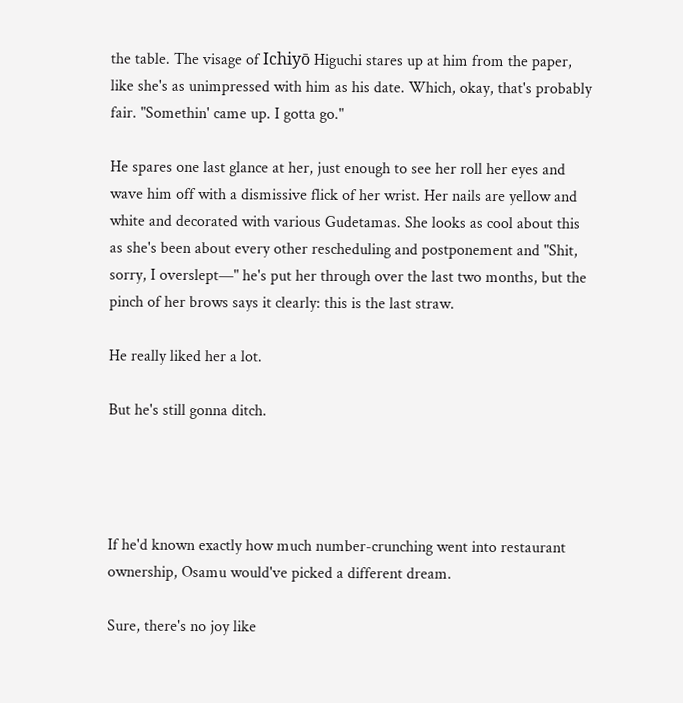the table. The visage of Ichiyō Higuchi stares up at him from the paper, like she's as unimpressed with him as his date. Which, okay, that's probably fair. "Somethin' came up. I gotta go."

He spares one last glance at her, just enough to see her roll her eyes and wave him off with a dismissive flick of her wrist. Her nails are yellow and white and decorated with various Gudetamas. She looks as cool about this as she's been about every other rescheduling and postponement and "Shit, sorry, I overslept—" he's put her through over the last two months, but the pinch of her brows says it clearly: this is the last straw.

He really liked her a lot.

But he's still gonna ditch.




If he'd known exactly how much number-crunching went into restaurant ownership, Osamu would've picked a different dream.

Sure, there's no joy like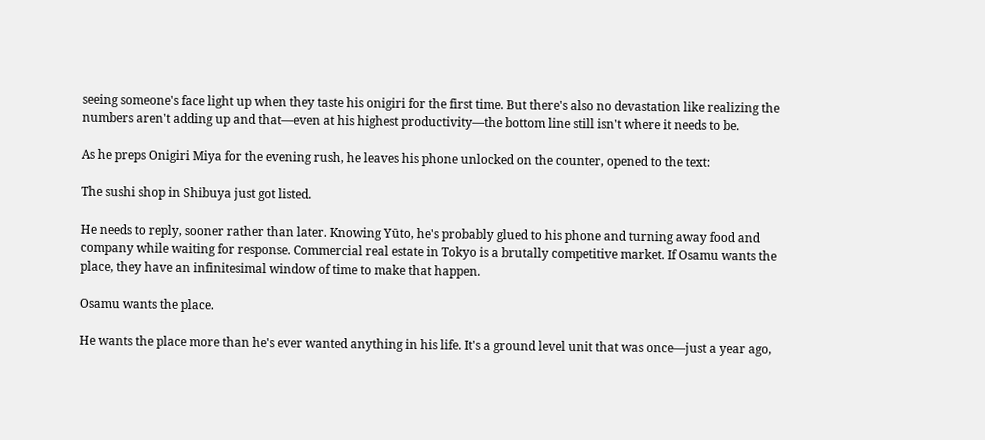seeing someone's face light up when they taste his onigiri for the first time. But there's also no devastation like realizing the numbers aren't adding up and that—even at his highest productivity—the bottom line still isn't where it needs to be.

As he preps Onigiri Miya for the evening rush, he leaves his phone unlocked on the counter, opened to the text:

The sushi shop in Shibuya just got listed.

He needs to reply, sooner rather than later. Knowing Yūto, he's probably glued to his phone and turning away food and company while waiting for response. Commercial real estate in Tokyo is a brutally competitive market. If Osamu wants the place, they have an infinitesimal window of time to make that happen.

Osamu wants the place.

He wants the place more than he's ever wanted anything in his life. It's a ground level unit that was once—just a year ago,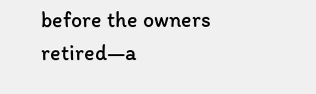before the owners retired—a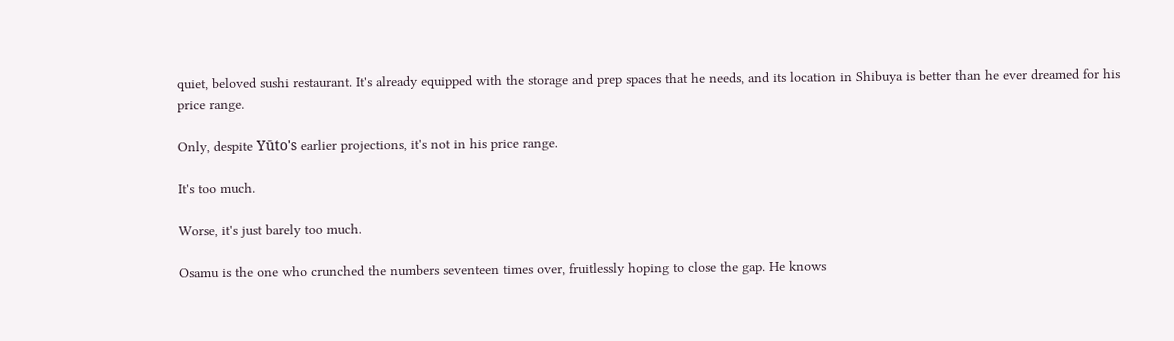quiet, beloved sushi restaurant. It's already equipped with the storage and prep spaces that he needs, and its location in Shibuya is better than he ever dreamed for his price range.

Only, despite Yūto's earlier projections, it's not in his price range.

It's too much.

Worse, it's just barely too much.

Osamu is the one who crunched the numbers seventeen times over, fruitlessly hoping to close the gap. He knows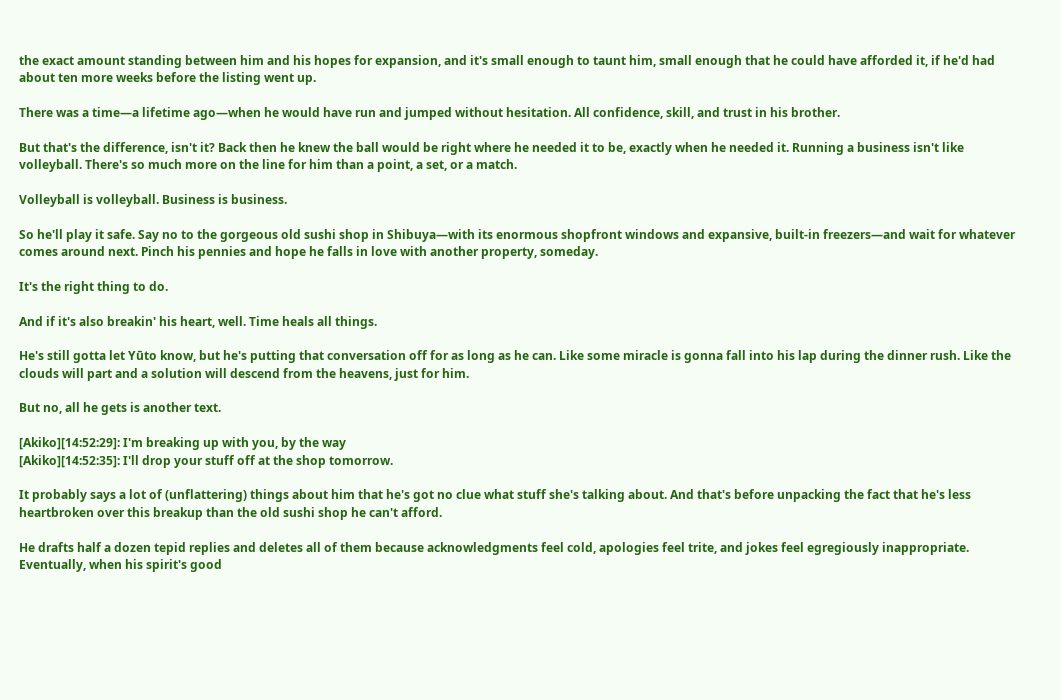the exact amount standing between him and his hopes for expansion, and it's small enough to taunt him, small enough that he could have afforded it, if he'd had about ten more weeks before the listing went up.

There was a time—a lifetime ago—when he would have run and jumped without hesitation. All confidence, skill, and trust in his brother.

But that's the difference, isn't it? Back then he knew the ball would be right where he needed it to be, exactly when he needed it. Running a business isn't like volleyball. There's so much more on the line for him than a point, a set, or a match.

Volleyball is volleyball. Business is business.

So he'll play it safe. Say no to the gorgeous old sushi shop in Shibuya—with its enormous shopfront windows and expansive, built-in freezers—and wait for whatever comes around next. Pinch his pennies and hope he falls in love with another property, someday.

It's the right thing to do.

And if it's also breakin' his heart, well. Time heals all things.

He's still gotta let Yūto know, but he's putting that conversation off for as long as he can. Like some miracle is gonna fall into his lap during the dinner rush. Like the clouds will part and a solution will descend from the heavens, just for him.

But no, all he gets is another text.

[Akiko][14:52:29]: I'm breaking up with you, by the way
[Akiko][14:52:35]: I'll drop your stuff off at the shop tomorrow.

It probably says a lot of (unflattering) things about him that he's got no clue what stuff she's talking about. And that's before unpacking the fact that he's less heartbroken over this breakup than the old sushi shop he can't afford.

He drafts half a dozen tepid replies and deletes all of them because acknowledgments feel cold, apologies feel trite, and jokes feel egregiously inappropriate. Eventually, when his spirit's good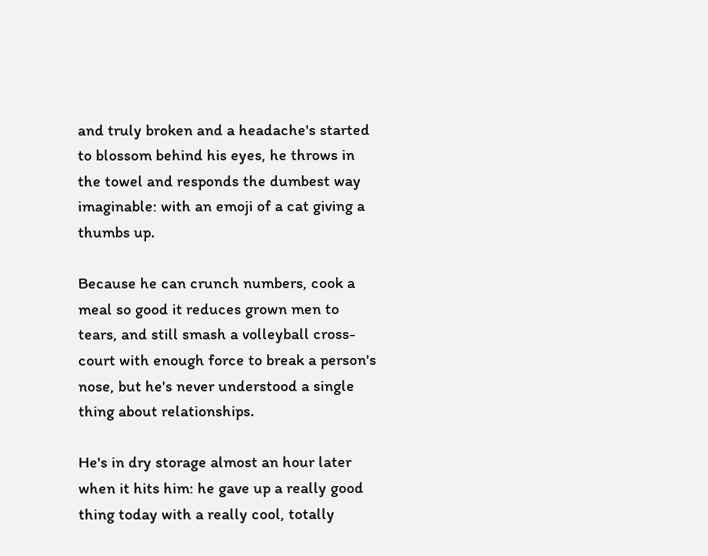and truly broken and a headache's started to blossom behind his eyes, he throws in the towel and responds the dumbest way imaginable: with an emoji of a cat giving a thumbs up.

Because he can crunch numbers, cook a meal so good it reduces grown men to tears, and still smash a volleyball cross-court with enough force to break a person's nose, but he's never understood a single thing about relationships.

He's in dry storage almost an hour later when it hits him: he gave up a really good thing today with a really cool, totally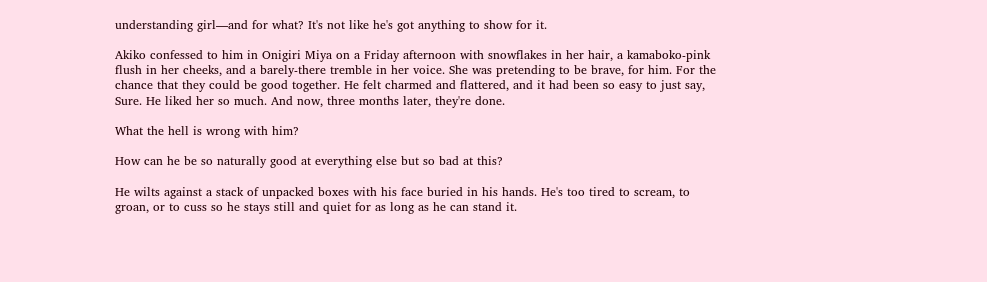understanding girl—and for what? It's not like he's got anything to show for it.

Akiko confessed to him in Onigiri Miya on a Friday afternoon with snowflakes in her hair, a kamaboko-pink flush in her cheeks, and a barely-there tremble in her voice. She was pretending to be brave, for him. For the chance that they could be good together. He felt charmed and flattered, and it had been so easy to just say, Sure. He liked her so much. And now, three months later, they're done.

What the hell is wrong with him?

How can he be so naturally good at everything else but so bad at this?

He wilts against a stack of unpacked boxes with his face buried in his hands. He's too tired to scream, to groan, or to cuss so he stays still and quiet for as long as he can stand it.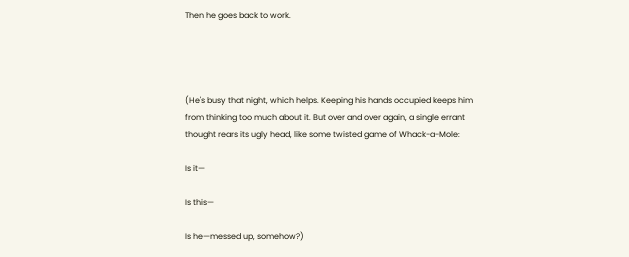Then he goes back to work.




(He's busy that night, which helps. Keeping his hands occupied keeps him from thinking too much about it. But over and over again, a single errant thought rears its ugly head, like some twisted game of Whack-a-Mole:

Is it—

Is this—

Is he—messed up, somehow?)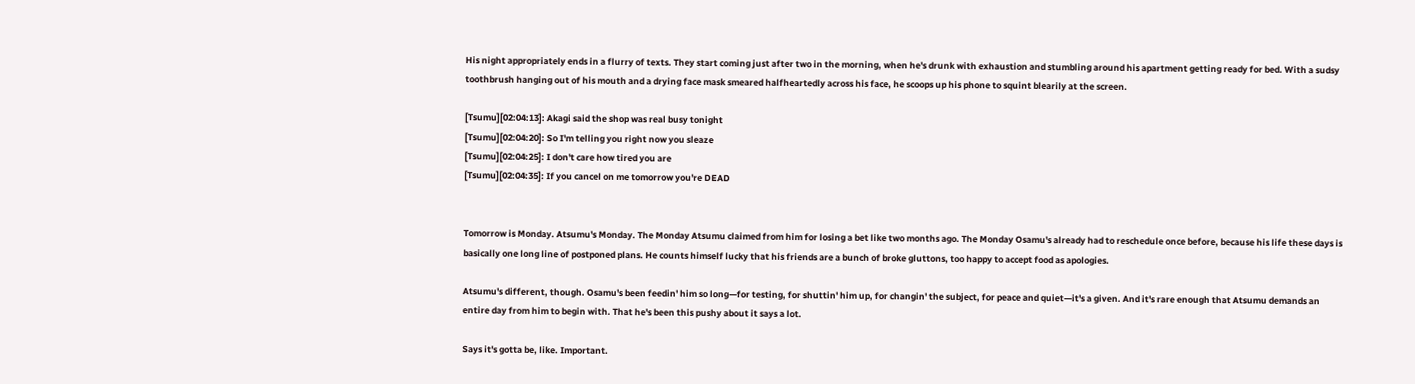His night appropriately ends in a flurry of texts. They start coming just after two in the morning, when he's drunk with exhaustion and stumbling around his apartment getting ready for bed. With a sudsy toothbrush hanging out of his mouth and a drying face mask smeared halfheartedly across his face, he scoops up his phone to squint blearily at the screen.

[Tsumu][02:04:13]: Akagi said the shop was real busy tonight
[Tsumu][02:04:20]: So I'm telling you right now you sleaze
[Tsumu][02:04:25]: I don't care how tired you are
[Tsumu][02:04:35]: If you cancel on me tomorrow you're DEAD


Tomorrow is Monday. Atsumu's Monday. The Monday Atsumu claimed from him for losing a bet like two months ago. The Monday Osamu's already had to reschedule once before, because his life these days is basically one long line of postponed plans. He counts himself lucky that his friends are a bunch of broke gluttons, too happy to accept food as apologies.

Atsumu's different, though. Osamu's been feedin' him so long—for testing, for shuttin' him up, for changin' the subject, for peace and quiet—it's a given. And it's rare enough that Atsumu demands an entire day from him to begin with. That he's been this pushy about it says a lot.

Says it's gotta be, like. Important.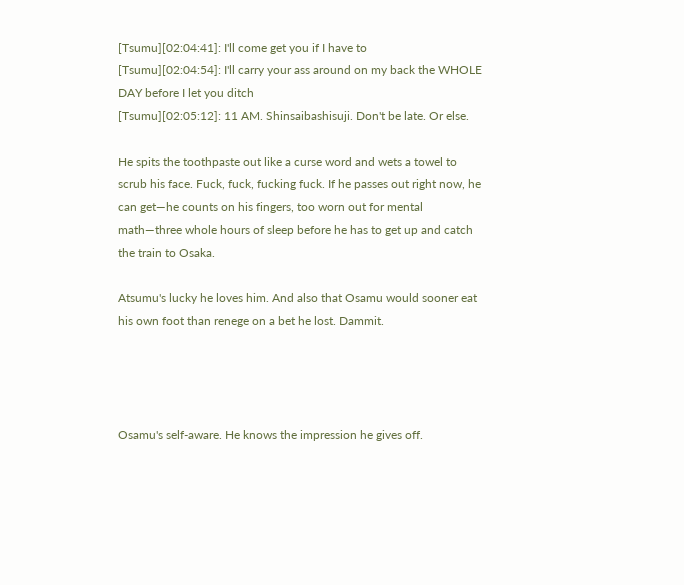[Tsumu][02:04:41]: I'll come get you if I have to
[Tsumu][02:04:54]: I'll carry your ass around on my back the WHOLE DAY before I let you ditch
[Tsumu][02:05:12]: 11 AM. Shinsaibashisuji. Don't be late. Or else.

He spits the toothpaste out like a curse word and wets a towel to scrub his face. Fuck, fuck, fucking fuck. If he passes out right now, he can get—he counts on his fingers, too worn out for mental math—three whole hours of sleep before he has to get up and catch the train to Osaka.

Atsumu's lucky he loves him. And also that Osamu would sooner eat his own foot than renege on a bet he lost. Dammit.




Osamu's self-aware. He knows the impression he gives off.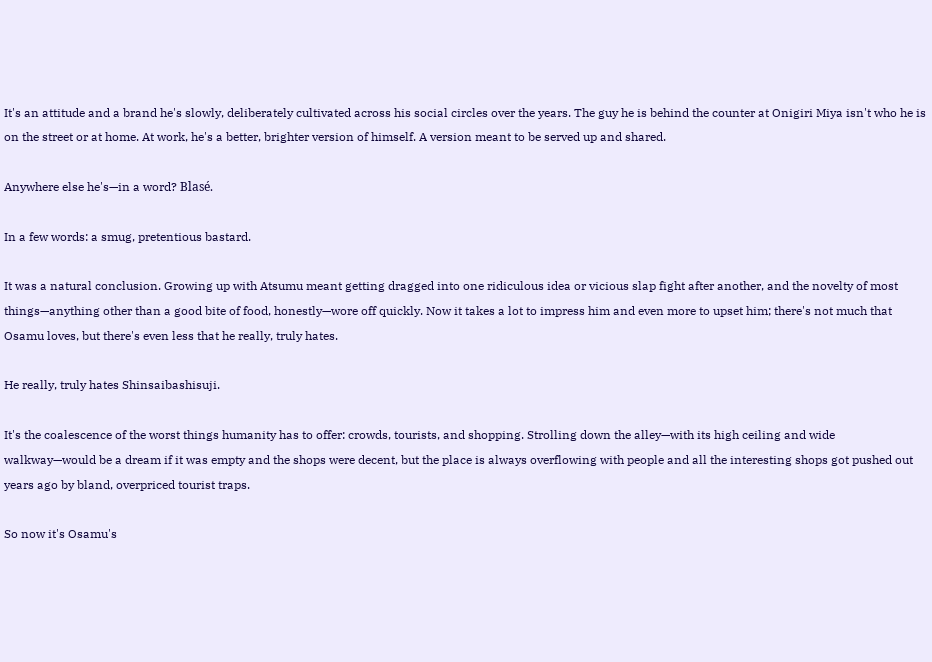It's an attitude and a brand he's slowly, deliberately cultivated across his social circles over the years. The guy he is behind the counter at Onigiri Miya isn't who he is on the street or at home. At work, he's a better, brighter version of himself. A version meant to be served up and shared.

Anywhere else he's—in a word? Blasé.

In a few words: a smug, pretentious bastard.

It was a natural conclusion. Growing up with Atsumu meant getting dragged into one ridiculous idea or vicious slap fight after another, and the novelty of most things—anything other than a good bite of food, honestly—wore off quickly. Now it takes a lot to impress him and even more to upset him; there's not much that Osamu loves, but there's even less that he really, truly hates.

He really, truly hates Shinsaibashisuji.

It's the coalescence of the worst things humanity has to offer: crowds, tourists, and shopping. Strolling down the alley—with its high ceiling and wide walkway—would be a dream if it was empty and the shops were decent, but the place is always overflowing with people and all the interesting shops got pushed out years ago by bland, overpriced tourist traps.

So now it's Osamu's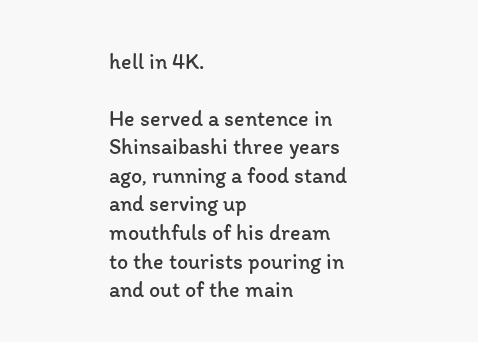hell in 4K.

He served a sentence in Shinsaibashi three years ago, running a food stand and serving up mouthfuls of his dream to the tourists pouring in and out of the main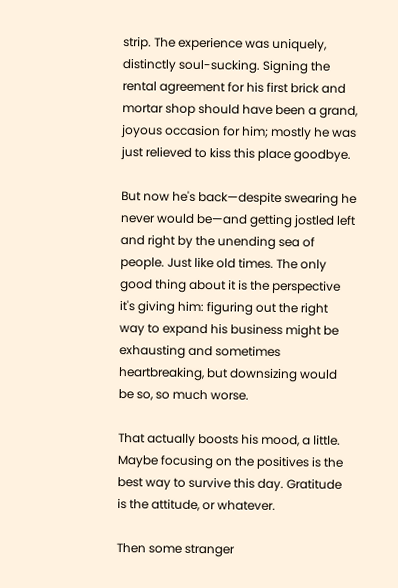strip. The experience was uniquely, distinctly soul-sucking. Signing the rental agreement for his first brick and mortar shop should have been a grand, joyous occasion for him; mostly he was just relieved to kiss this place goodbye.

But now he's back—despite swearing he never would be—and getting jostled left and right by the unending sea of people. Just like old times. The only good thing about it is the perspective it's giving him: figuring out the right way to expand his business might be exhausting and sometimes heartbreaking, but downsizing would be so, so much worse.

That actually boosts his mood, a little. Maybe focusing on the positives is the best way to survive this day. Gratitude is the attitude, or whatever.

Then some stranger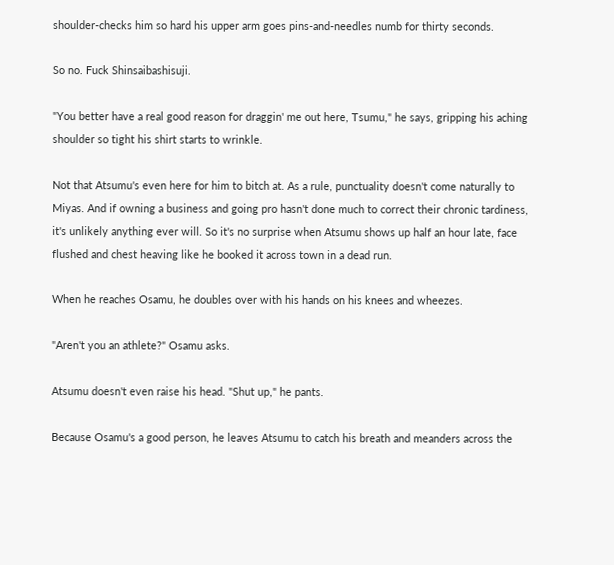shoulder-checks him so hard his upper arm goes pins-and-needles numb for thirty seconds.

So no. Fuck Shinsaibashisuji.

"You better have a real good reason for draggin' me out here, Tsumu," he says, gripping his aching shoulder so tight his shirt starts to wrinkle.

Not that Atsumu's even here for him to bitch at. As a rule, punctuality doesn't come naturally to Miyas. And if owning a business and going pro hasn't done much to correct their chronic tardiness, it's unlikely anything ever will. So it's no surprise when Atsumu shows up half an hour late, face flushed and chest heaving like he booked it across town in a dead run.

When he reaches Osamu, he doubles over with his hands on his knees and wheezes.

"Aren't you an athlete?" Osamu asks.

Atsumu doesn't even raise his head. "Shut up," he pants.

Because Osamu's a good person, he leaves Atsumu to catch his breath and meanders across the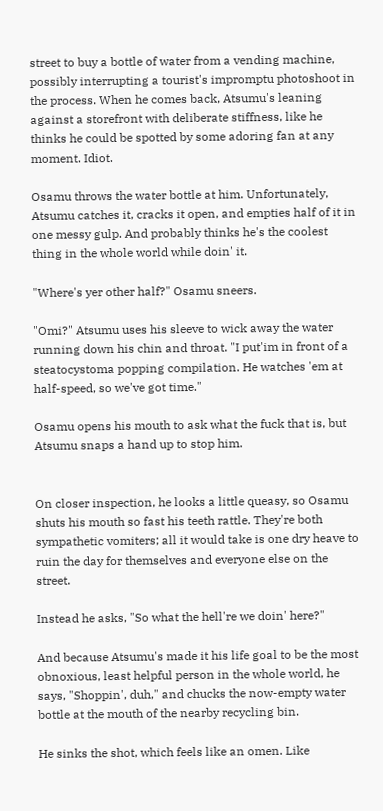street to buy a bottle of water from a vending machine, possibly interrupting a tourist's impromptu photoshoot in the process. When he comes back, Atsumu's leaning against a storefront with deliberate stiffness, like he thinks he could be spotted by some adoring fan at any moment. Idiot.

Osamu throws the water bottle at him. Unfortunately, Atsumu catches it, cracks it open, and empties half of it in one messy gulp. And probably thinks he's the coolest thing in the whole world while doin' it.

"Where's yer other half?" Osamu sneers.

"Omi?" Atsumu uses his sleeve to wick away the water running down his chin and throat. "I put'im in front of a steatocystoma popping compilation. He watches 'em at half-speed, so we've got time."

Osamu opens his mouth to ask what the fuck that is, but Atsumu snaps a hand up to stop him.


On closer inspection, he looks a little queasy, so Osamu shuts his mouth so fast his teeth rattle. They're both sympathetic vomiters; all it would take is one dry heave to ruin the day for themselves and everyone else on the street.

Instead he asks, "So what the hell're we doin' here?"

And because Atsumu's made it his life goal to be the most obnoxious, least helpful person in the whole world, he says, "Shoppin', duh," and chucks the now-empty water bottle at the mouth of the nearby recycling bin.

He sinks the shot, which feels like an omen. Like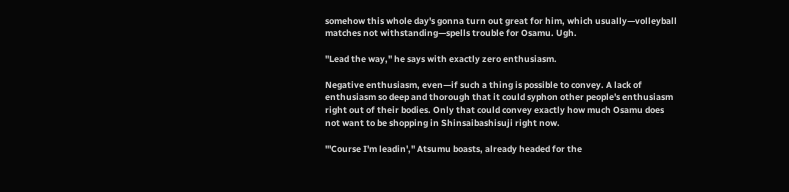somehow this whole day's gonna turn out great for him, which usually—volleyball matches not withstanding—spells trouble for Osamu. Ugh.

"Lead the way," he says with exactly zero enthusiasm.

Negative enthusiasm, even—if such a thing is possible to convey. A lack of enthusiasm so deep and thorough that it could syphon other people's enthusiasm right out of their bodies. Only that could convey exactly how much Osamu does not want to be shopping in Shinsaibashisuji right now.

"'Course I'm leadin'," Atsumu boasts, already headed for the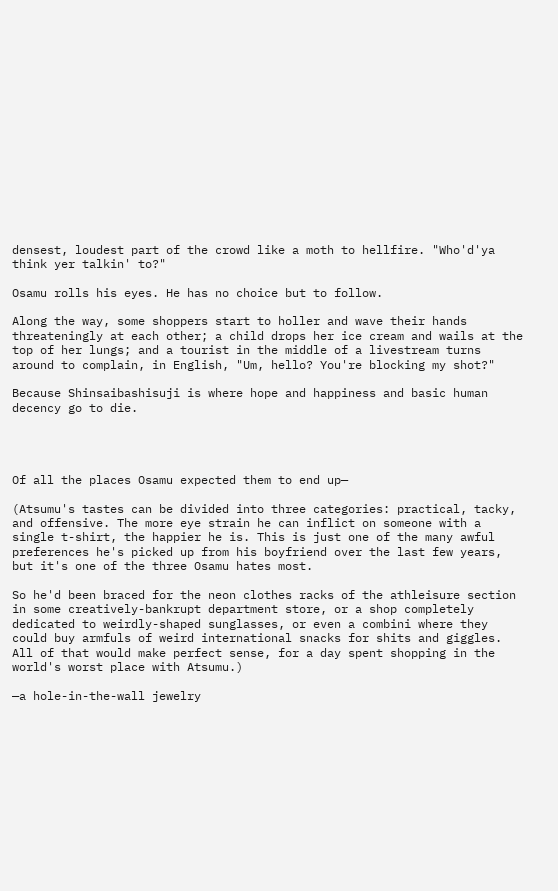densest, loudest part of the crowd like a moth to hellfire. "Who'd'ya think yer talkin' to?"

Osamu rolls his eyes. He has no choice but to follow.

Along the way, some shoppers start to holler and wave their hands threateningly at each other; a child drops her ice cream and wails at the top of her lungs; and a tourist in the middle of a livestream turns around to complain, in English, "Um, hello? You're blocking my shot?"

Because Shinsaibashisuji is where hope and happiness and basic human decency go to die.




Of all the places Osamu expected them to end up—

(Atsumu's tastes can be divided into three categories: practical, tacky, and offensive. The more eye strain he can inflict on someone with a single t-shirt, the happier he is. This is just one of the many awful preferences he's picked up from his boyfriend over the last few years, but it's one of the three Osamu hates most.

So he'd been braced for the neon clothes racks of the athleisure section in some creatively-bankrupt department store, or a shop completely dedicated to weirdly-shaped sunglasses, or even a combini where they could buy armfuls of weird international snacks for shits and giggles. All of that would make perfect sense, for a day spent shopping in the world's worst place with Atsumu.)

—a hole-in-the-wall jewelry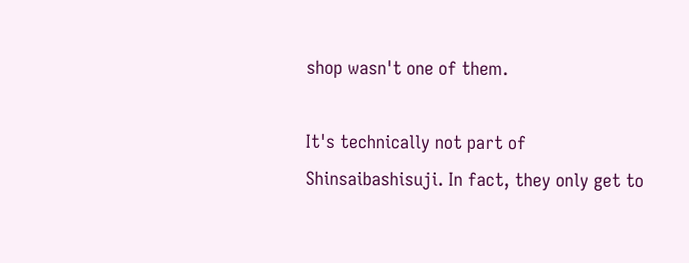shop wasn't one of them.

It's technically not part of Shinsaibashisuji. In fact, they only get to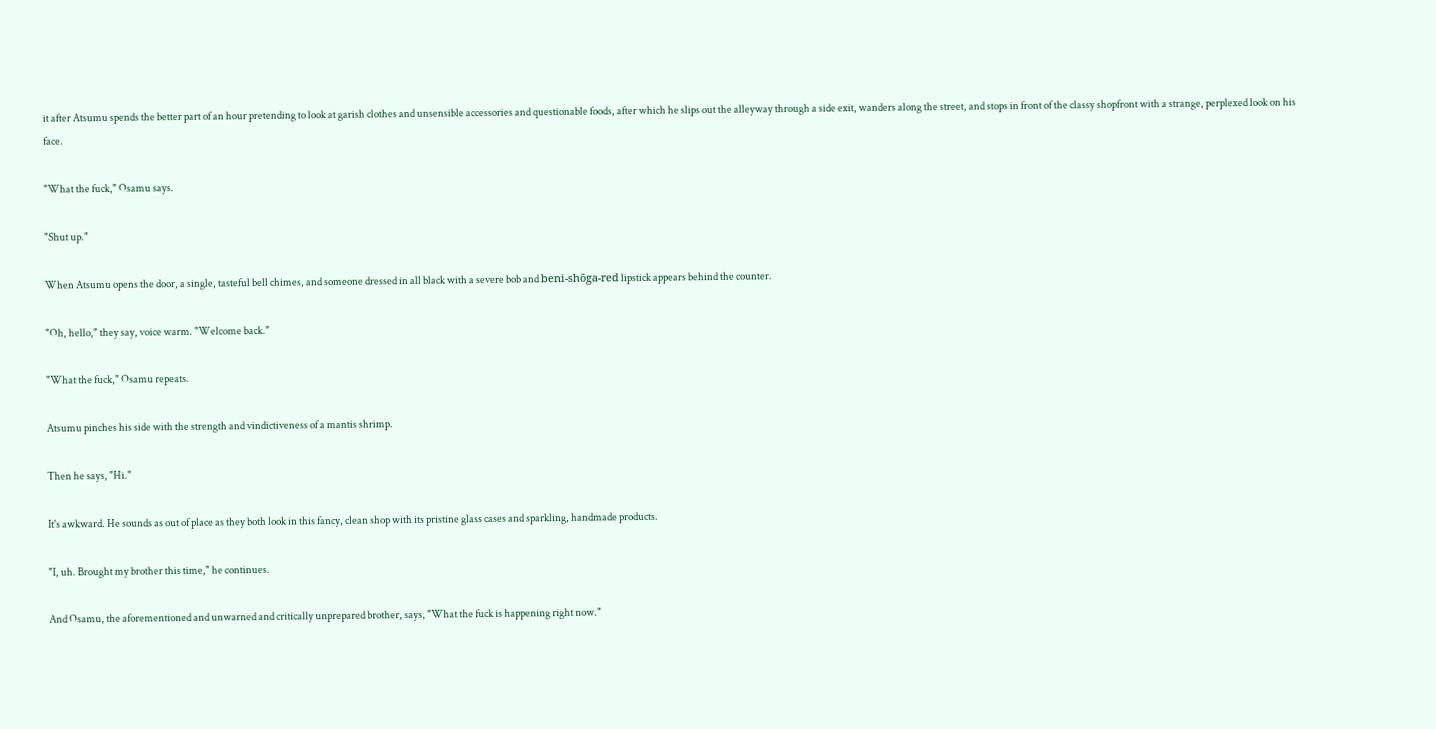it after Atsumu spends the better part of an hour pretending to look at garish clothes and unsensible accessories and questionable foods, after which he slips out the alleyway through a side exit, wanders along the street, and stops in front of the classy shopfront with a strange, perplexed look on his face.

"What the fuck," Osamu says.

"Shut up."

When Atsumu opens the door, a single, tasteful bell chimes, and someone dressed in all black with a severe bob and beni-shōga-red lipstick appears behind the counter.

"Oh, hello," they say, voice warm. "Welcome back."

"What the fuck," Osamu repeats.

Atsumu pinches his side with the strength and vindictiveness of a mantis shrimp.

Then he says, "Hi."

It's awkward. He sounds as out of place as they both look in this fancy, clean shop with its pristine glass cases and sparkling, handmade products.

"I, uh. Brought my brother this time," he continues.

And Osamu, the aforementioned and unwarned and critically unprepared brother, says, "What the fuck is happening right now."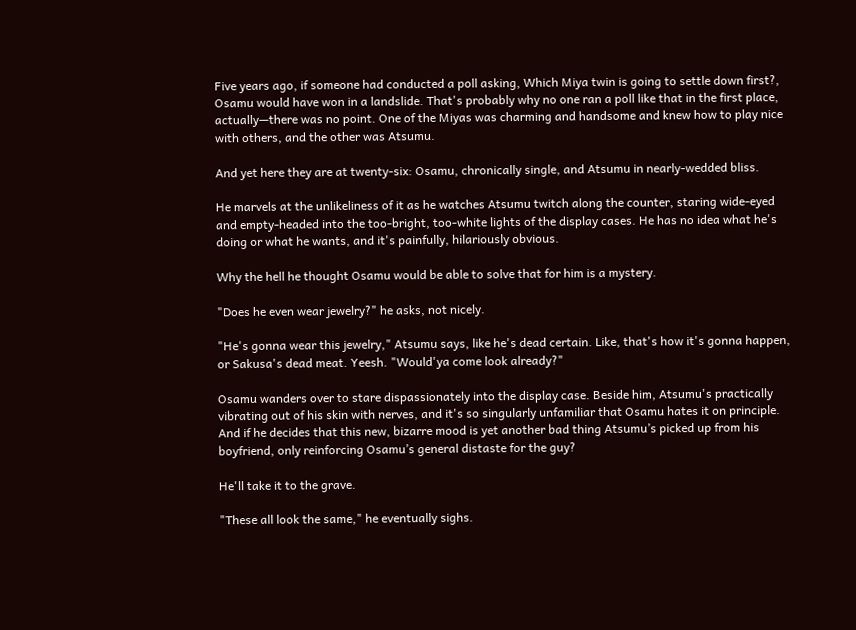Five years ago, if someone had conducted a poll asking, Which Miya twin is going to settle down first?, Osamu would have won in a landslide. That's probably why no one ran a poll like that in the first place, actually—there was no point. One of the Miyas was charming and handsome and knew how to play nice with others, and the other was Atsumu.

And yet here they are at twenty-six: Osamu, chronically single, and Atsumu in nearly-wedded bliss.

He marvels at the unlikeliness of it as he watches Atsumu twitch along the counter, staring wide-eyed and empty-headed into the too-bright, too-white lights of the display cases. He has no idea what he's doing or what he wants, and it's painfully, hilariously obvious.

Why the hell he thought Osamu would be able to solve that for him is a mystery.

"Does he even wear jewelry?" he asks, not nicely.

"He's gonna wear this jewelry," Atsumu says, like he's dead certain. Like, that's how it's gonna happen, or Sakusa's dead meat. Yeesh. "Would'ya come look already?"

Osamu wanders over to stare dispassionately into the display case. Beside him, Atsumu's practically vibrating out of his skin with nerves, and it's so singularly unfamiliar that Osamu hates it on principle. And if he decides that this new, bizarre mood is yet another bad thing Atsumu’s picked up from his boyfriend, only reinforcing Osamu’s general distaste for the guy?

He'll take it to the grave.

"These all look the same," he eventually sighs.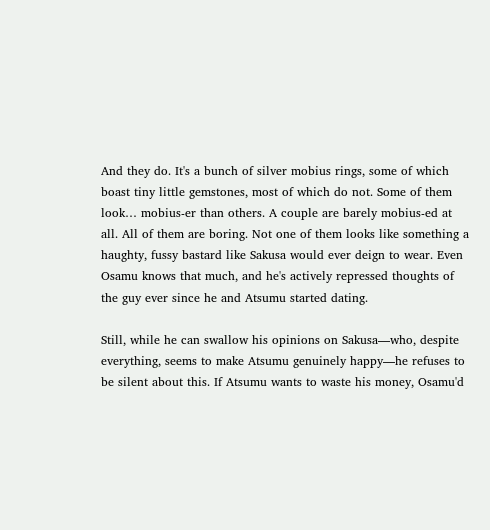And they do. It's a bunch of silver mobius rings, some of which boast tiny little gemstones, most of which do not. Some of them look… mobius-er than others. A couple are barely mobius-ed at all. All of them are boring. Not one of them looks like something a haughty, fussy bastard like Sakusa would ever deign to wear. Even Osamu knows that much, and he's actively repressed thoughts of the guy ever since he and Atsumu started dating.

Still, while he can swallow his opinions on Sakusa—who, despite everything, seems to make Atsumu genuinely happy—he refuses to be silent about this. If Atsumu wants to waste his money, Osamu'd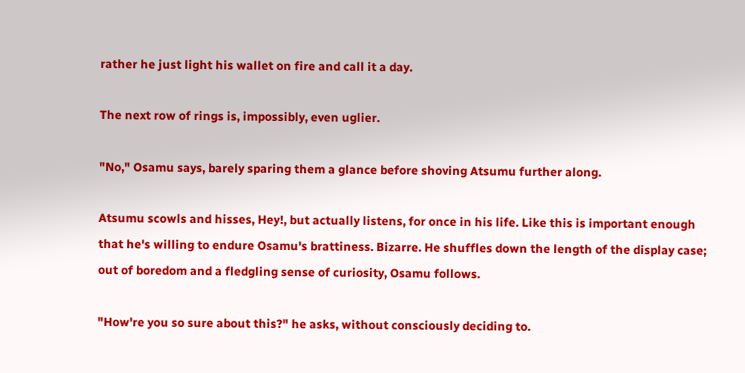rather he just light his wallet on fire and call it a day.

The next row of rings is, impossibly, even uglier.

"No," Osamu says, barely sparing them a glance before shoving Atsumu further along.

Atsumu scowls and hisses, Hey!, but actually listens, for once in his life. Like this is important enough that he's willing to endure Osamu's brattiness. Bizarre. He shuffles down the length of the display case; out of boredom and a fledgling sense of curiosity, Osamu follows.

"How're you so sure about this?" he asks, without consciously deciding to.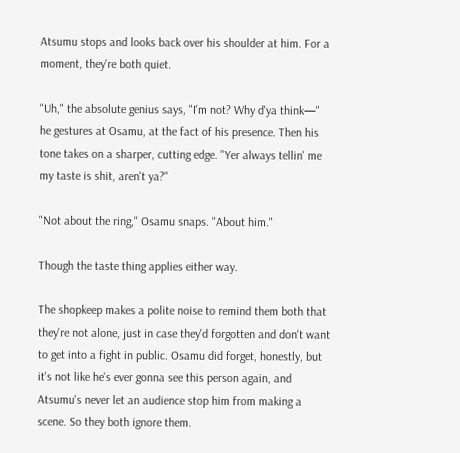Atsumu stops and looks back over his shoulder at him. For a moment, they're both quiet.

"Uh," the absolute genius says, "I'm not? Why d'ya think—" he gestures at Osamu, at the fact of his presence. Then his tone takes on a sharper, cutting edge. "Yer always tellin' me my taste is shit, aren't ya?"

"Not about the ring," Osamu snaps. "About him."

Though the taste thing applies either way.

The shopkeep makes a polite noise to remind them both that they're not alone, just in case they'd forgotten and don't want to get into a fight in public. Osamu did forget, honestly, but it's not like he's ever gonna see this person again, and Atsumu's never let an audience stop him from making a scene. So they both ignore them.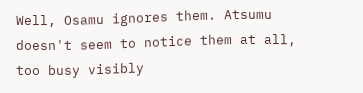Well, Osamu ignores them. Atsumu doesn't seem to notice them at all, too busy visibly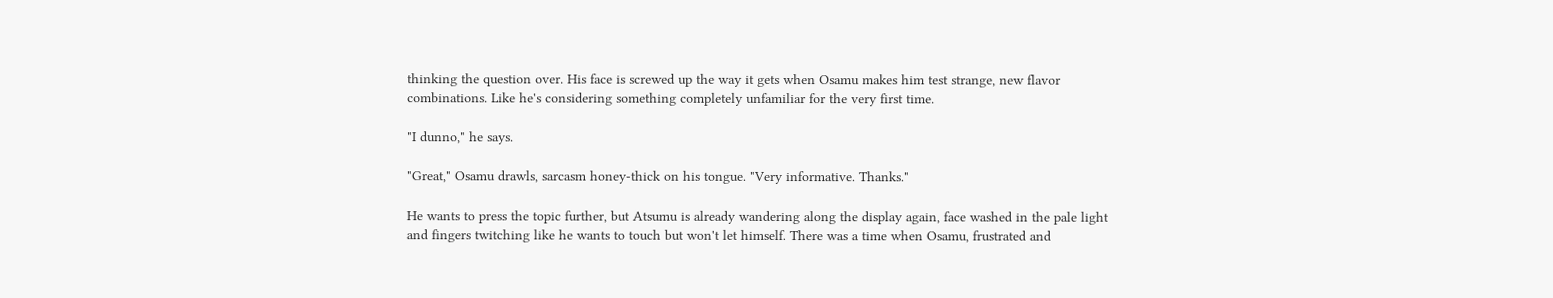thinking the question over. His face is screwed up the way it gets when Osamu makes him test strange, new flavor combinations. Like he's considering something completely unfamiliar for the very first time.

"I dunno," he says.

"Great," Osamu drawls, sarcasm honey-thick on his tongue. "Very informative. Thanks."

He wants to press the topic further, but Atsumu is already wandering along the display again, face washed in the pale light and fingers twitching like he wants to touch but won't let himself. There was a time when Osamu, frustrated and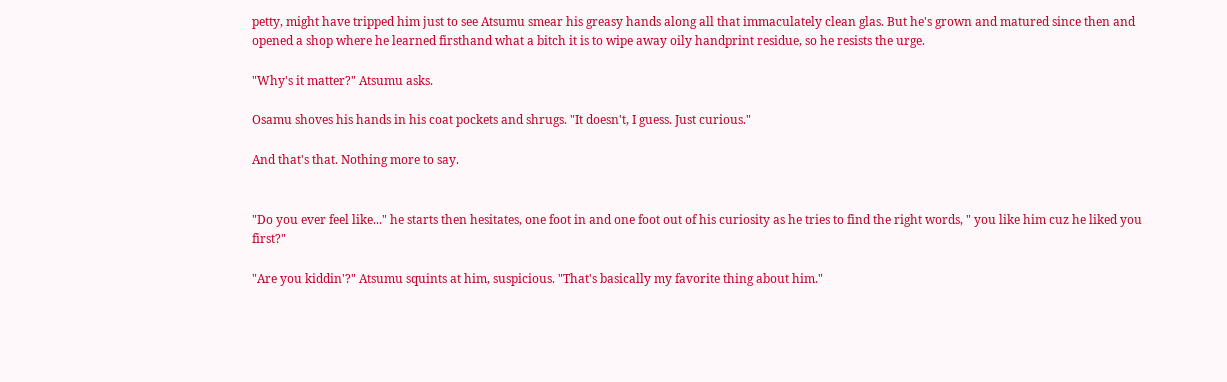petty, might have tripped him just to see Atsumu smear his greasy hands along all that immaculately clean glas. But he's grown and matured since then and opened a shop where he learned firsthand what a bitch it is to wipe away oily handprint residue, so he resists the urge.

"Why's it matter?" Atsumu asks.

Osamu shoves his hands in his coat pockets and shrugs. "It doesn't, I guess. Just curious."

And that's that. Nothing more to say.


"Do you ever feel like..." he starts then hesitates, one foot in and one foot out of his curiosity as he tries to find the right words, " you like him cuz he liked you first?"

"Are you kiddin'?" Atsumu squints at him, suspicious. "That's basically my favorite thing about him."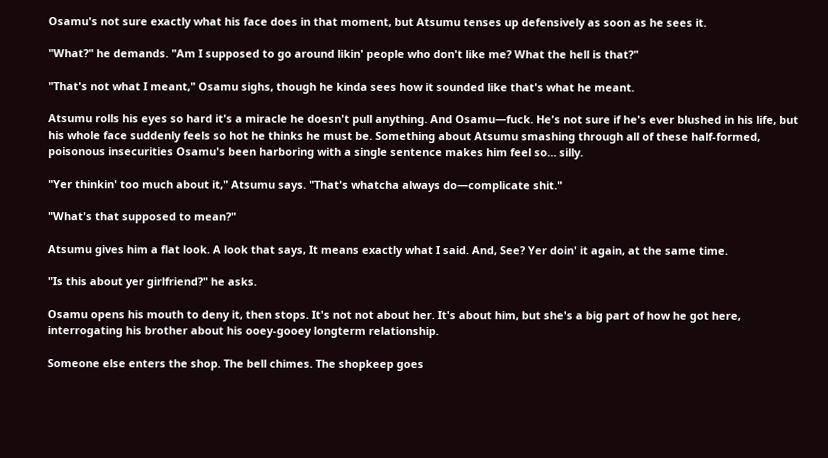Osamu's not sure exactly what his face does in that moment, but Atsumu tenses up defensively as soon as he sees it.

"What?" he demands. "Am I supposed to go around likin' people who don't like me? What the hell is that?"

"That's not what I meant," Osamu sighs, though he kinda sees how it sounded like that's what he meant.

Atsumu rolls his eyes so hard it's a miracle he doesn't pull anything. And Osamu—fuck. He's not sure if he's ever blushed in his life, but his whole face suddenly feels so hot he thinks he must be. Something about Atsumu smashing through all of these half-formed, poisonous insecurities Osamu's been harboring with a single sentence makes him feel so… silly.

"Yer thinkin' too much about it," Atsumu says. "That's whatcha always do—complicate shit."

"What's that supposed to mean?"

Atsumu gives him a flat look. A look that says, It means exactly what I said. And, See? Yer doin' it again, at the same time.

"Is this about yer girlfriend?" he asks.

Osamu opens his mouth to deny it, then stops. It's not not about her. It's about him, but she's a big part of how he got here, interrogating his brother about his ooey-gooey longterm relationship.

Someone else enters the shop. The bell chimes. The shopkeep goes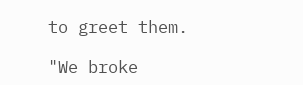to greet them.

"We broke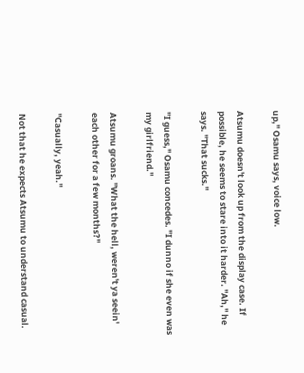up," Osamu says, voice low.

Atsumu doesn't look up from the display case. If possible, he seems to stare into it harder. "Ah," he says. "That sucks."

"I guess," Osamu concedes. "I dunno if she even was my girlfriend."

Atsumu groans. "What the hell, weren't ya seein' each other for a few months?"

"Casually, yeah."

Not that he expects Atsumu to understand casual.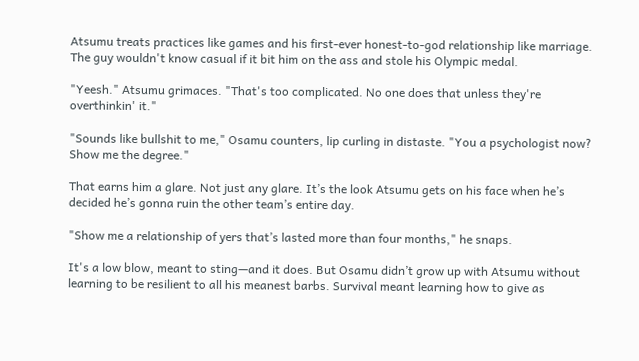Atsumu treats practices like games and his first-ever honest-to-god relationship like marriage. The guy wouldn't know casual if it bit him on the ass and stole his Olympic medal.

"Yeesh." Atsumu grimaces. "That's too complicated. No one does that unless they're overthinkin' it."

"Sounds like bullshit to me," Osamu counters, lip curling in distaste. "You a psychologist now? Show me the degree."

That earns him a glare. Not just any glare. It’s the look Atsumu gets on his face when he’s decided he’s gonna ruin the other team’s entire day.

"Show me a relationship of yers that’s lasted more than four months," he snaps.

It's a low blow, meant to sting—and it does. But Osamu didn’t grow up with Atsumu without learning to be resilient to all his meanest barbs. Survival meant learning how to give as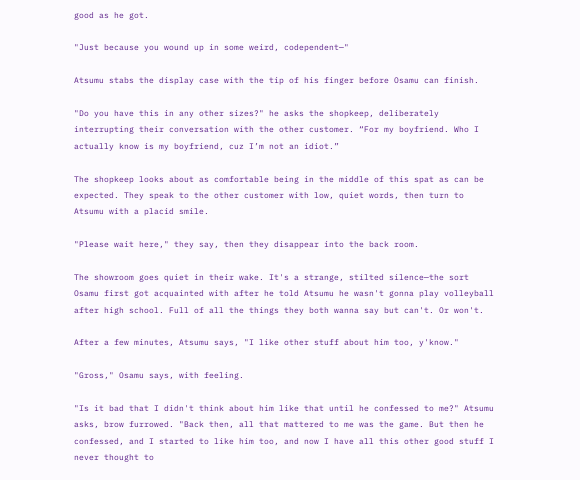good as he got.

"Just because you wound up in some weird, codependent—"

Atsumu stabs the display case with the tip of his finger before Osamu can finish.

"Do you have this in any other sizes?" he asks the shopkeep, deliberately interrupting their conversation with the other customer. “For my boyfriend. Who I actually know is my boyfriend, cuz I’m not an idiot.”

The shopkeep looks about as comfortable being in the middle of this spat as can be expected. They speak to the other customer with low, quiet words, then turn to Atsumu with a placid smile.

"Please wait here," they say, then they disappear into the back room.

The showroom goes quiet in their wake. It's a strange, stilted silence—the sort Osamu first got acquainted with after he told Atsumu he wasn't gonna play volleyball after high school. Full of all the things they both wanna say but can't. Or won't.

After a few minutes, Atsumu says, "I like other stuff about him too, y'know."

"Gross," Osamu says, with feeling.

"Is it bad that I didn't think about him like that until he confessed to me?" Atsumu asks, brow furrowed. "Back then, all that mattered to me was the game. But then he confessed, and I started to like him too, and now I have all this other good stuff I never thought to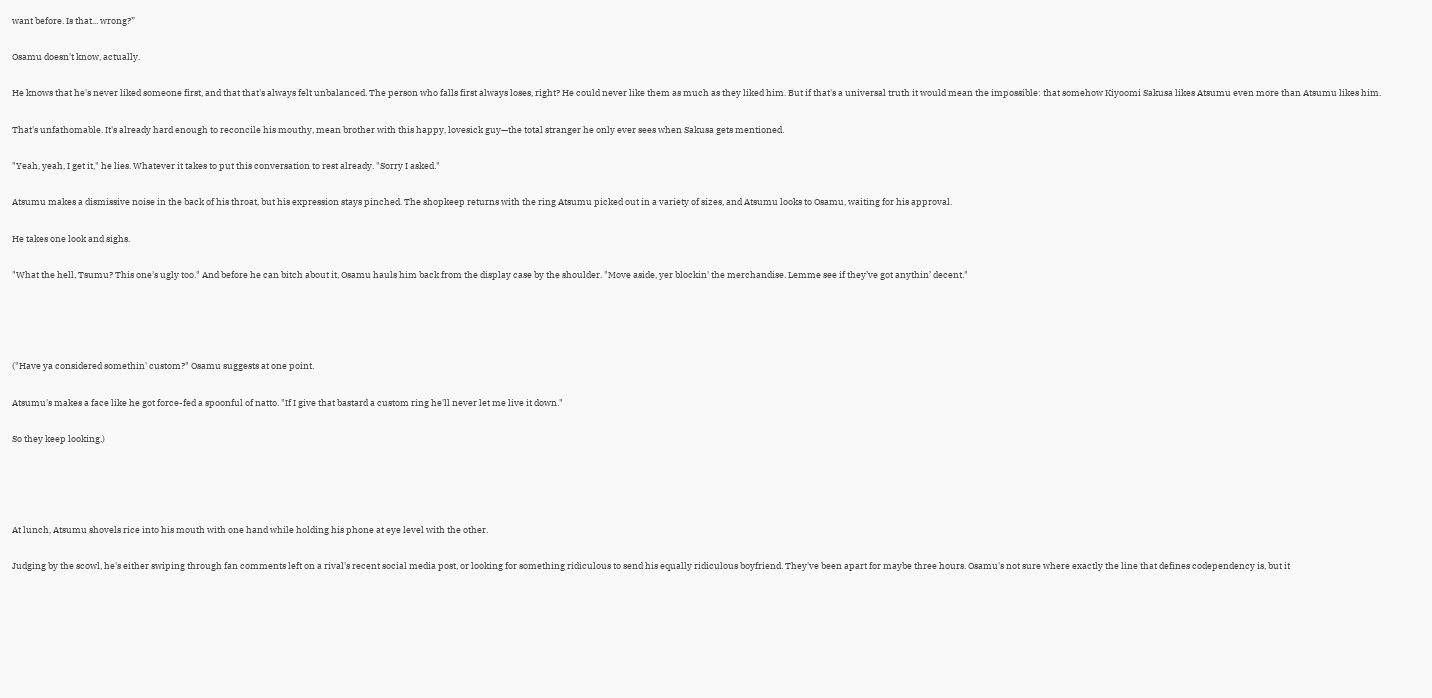want before. Is that... wrong?”

Osamu doesn't know, actually.

He knows that he's never liked someone first, and that that's always felt unbalanced. The person who falls first always loses, right? He could never like them as much as they liked him. But if that's a universal truth it would mean the impossible: that somehow Kiyoomi Sakusa likes Atsumu even more than Atsumu likes him.

That's unfathomable. It's already hard enough to reconcile his mouthy, mean brother with this happy, lovesick guy—the total stranger he only ever sees when Sakusa gets mentioned.

"Yeah, yeah, I get it," he lies. Whatever it takes to put this conversation to rest already. "Sorry I asked."

Atsumu makes a dismissive noise in the back of his throat, but his expression stays pinched. The shopkeep returns with the ring Atsumu picked out in a variety of sizes, and Atsumu looks to Osamu, waiting for his approval.

He takes one look and sighs.

"What the hell, Tsumu? This one's ugly too." And before he can bitch about it, Osamu hauls him back from the display case by the shoulder. "Move aside, yer blockin' the merchandise. Lemme see if they’ve got anythin’ decent."




("Have ya considered somethin' custom?" Osamu suggests at one point.

Atsumu's makes a face like he got force-fed a spoonful of natto. "If I give that bastard a custom ring he'll never let me live it down."

So they keep looking.)




At lunch, Atsumu shovels rice into his mouth with one hand while holding his phone at eye level with the other.

Judging by the scowl, he's either swiping through fan comments left on a rival's recent social media post, or looking for something ridiculous to send his equally ridiculous boyfriend. They've been apart for maybe three hours. Osamu's not sure where exactly the line that defines codependency is, but it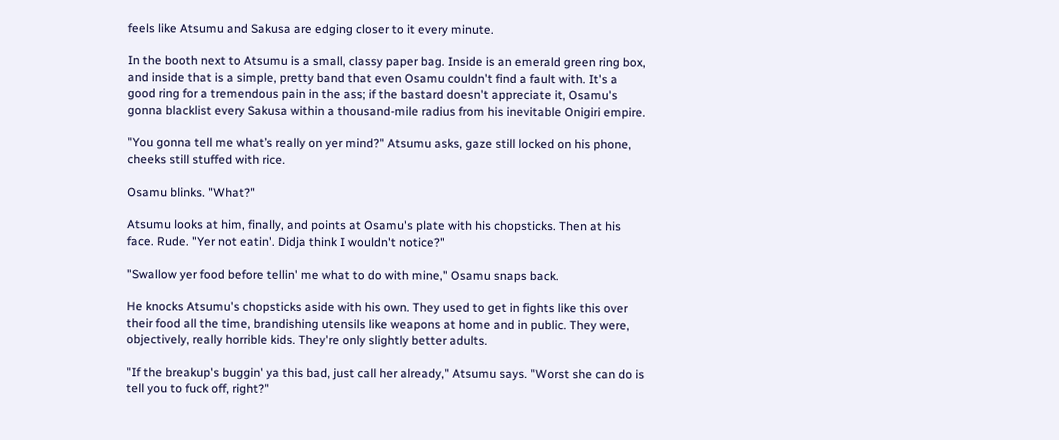feels like Atsumu and Sakusa are edging closer to it every minute.

In the booth next to Atsumu is a small, classy paper bag. Inside is an emerald green ring box, and inside that is a simple, pretty band that even Osamu couldn't find a fault with. It's a good ring for a tremendous pain in the ass; if the bastard doesn't appreciate it, Osamu's gonna blacklist every Sakusa within a thousand-mile radius from his inevitable Onigiri empire.

"You gonna tell me what’s really on yer mind?" Atsumu asks, gaze still locked on his phone, cheeks still stuffed with rice.

Osamu blinks. "What?"

Atsumu looks at him, finally, and points at Osamu's plate with his chopsticks. Then at his face. Rude. "Yer not eatin'. Didja think I wouldn't notice?"

"Swallow yer food before tellin' me what to do with mine," Osamu snaps back.

He knocks Atsumu's chopsticks aside with his own. They used to get in fights like this over their food all the time, brandishing utensils like weapons at home and in public. They were, objectively, really horrible kids. They're only slightly better adults.

"If the breakup's buggin' ya this bad, just call her already," Atsumu says. "Worst she can do is tell you to fuck off, right?"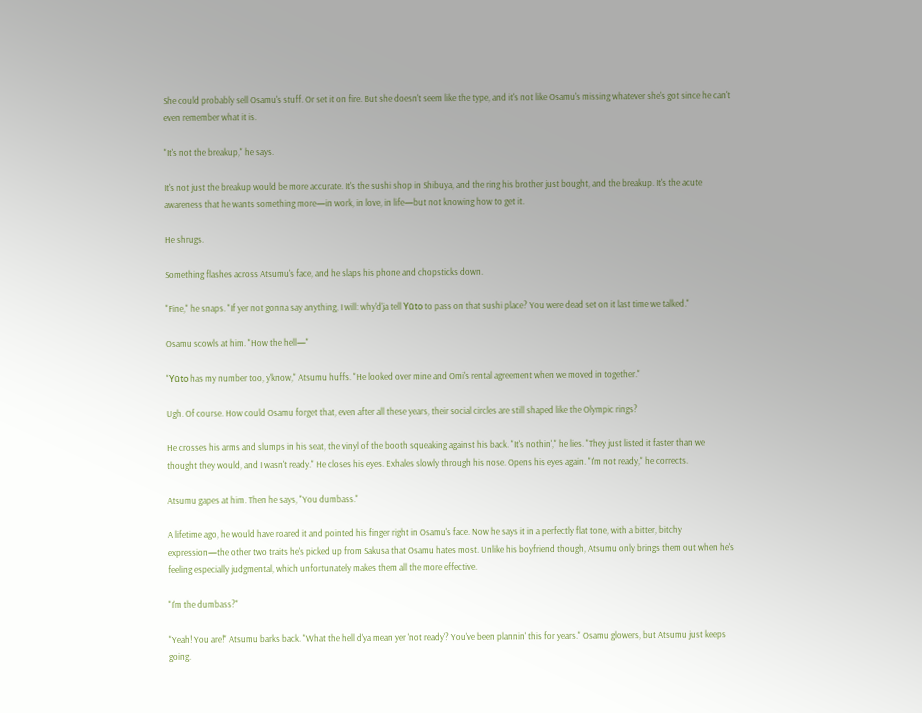She could probably sell Osamu's stuff. Or set it on fire. But she doesn't seem like the type, and it's not like Osamu's missing whatever she's got since he can't even remember what it is.

"It's not the breakup," he says.

It's not just the breakup would be more accurate. It's the sushi shop in Shibuya, and the ring his brother just bought, and the breakup. It's the acute awareness that he wants something more—in work, in love, in life—but not knowing how to get it.

He shrugs.

Something flashes across Atsumu's face, and he slaps his phone and chopsticks down.

"Fine," he snaps. "If yer not gonna say anything, I will: why'd'ja tell Yūto to pass on that sushi place? You were dead set on it last time we talked."

Osamu scowls at him. "How the hell—"

"Yūto has my number too, y'know," Atsumu huffs. "He looked over mine and Omi's rental agreement when we moved in together."

Ugh. Of course. How could Osamu forget that, even after all these years, their social circles are still shaped like the Olympic rings?

He crosses his arms and slumps in his seat, the vinyl of the booth squeaking against his back. "It's nothin'," he lies. "They just listed it faster than we thought they would, and I wasn't ready." He closes his eyes. Exhales slowly through his nose. Opens his eyes again. "I'm not ready," he corrects.

Atsumu gapes at him. Then he says, "You dumbass."

A lifetime ago, he would have roared it and pointed his finger right in Osamu's face. Now he says it in a perfectly flat tone, with a bitter, bitchy expression—the other two traits he's picked up from Sakusa that Osamu hates most. Unlike his boyfriend though, Atsumu only brings them out when he's feeling especially judgmental, which unfortunately makes them all the more effective.

"I'm the dumbass?"

"Yeah! You are!" Atsumu barks back. "What the hell d'ya mean yer 'not ready'? You've been plannin' this for years." Osamu glowers, but Atsumu just keeps going.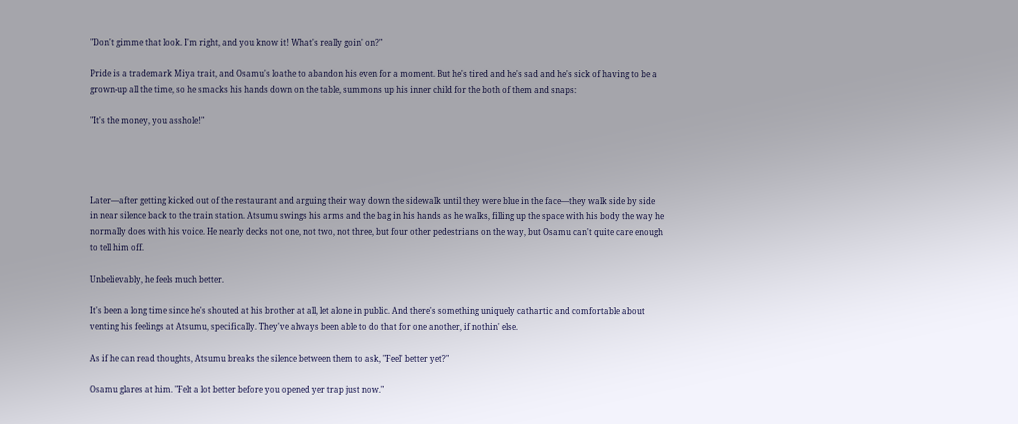"Don't gimme that look. I'm right, and you know it! What's really goin' on?"

Pride is a trademark Miya trait, and Osamu's loathe to abandon his even for a moment. But he's tired and he's sad and he's sick of having to be a grown-up all the time, so he smacks his hands down on the table, summons up his inner child for the both of them and snaps:

"It's the money, you asshole!"




Later—after getting kicked out of the restaurant and arguing their way down the sidewalk until they were blue in the face—they walk side by side in near silence back to the train station. Atsumu swings his arms and the bag in his hands as he walks, filling up the space with his body the way he normally does with his voice. He nearly decks not one, not two, not three, but four other pedestrians on the way, but Osamu can't quite care enough to tell him off.

Unbelievably, he feels much better.

It's been a long time since he's shouted at his brother at all, let alone in public. And there's something uniquely cathartic and comfortable about venting his feelings at Atsumu, specifically. They've always been able to do that for one another, if nothin' else.

As if he can read thoughts, Atsumu breaks the silence between them to ask, "Feel' better yet?"

Osamu glares at him. "Felt a lot better before you opened yer trap just now."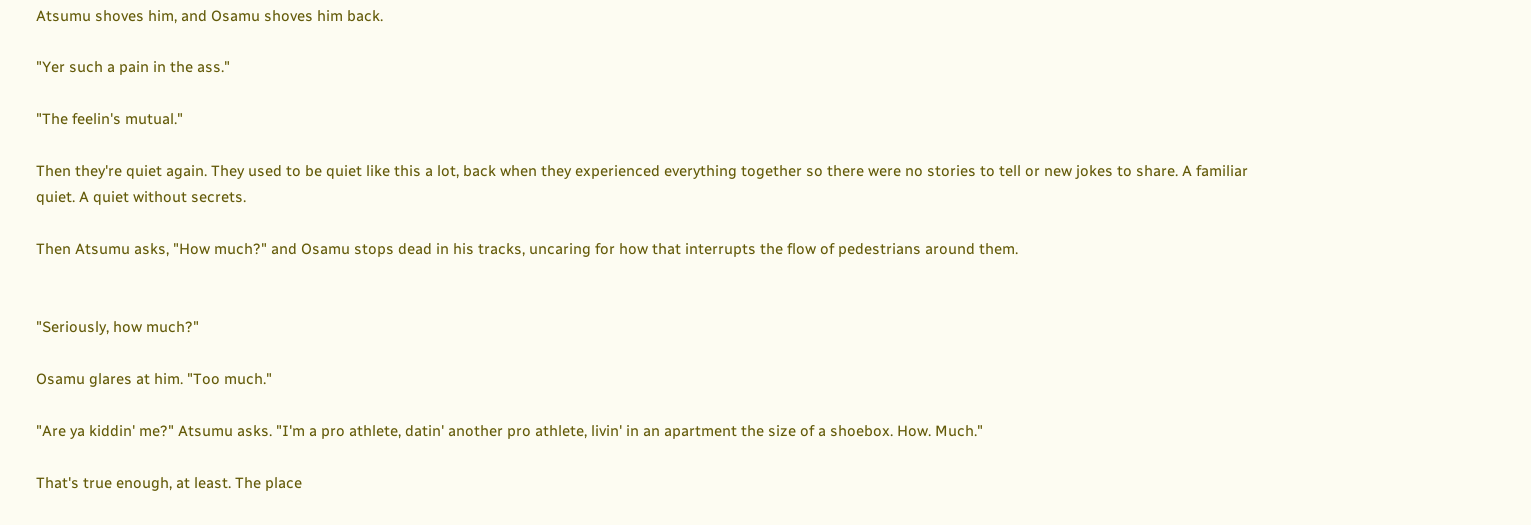Atsumu shoves him, and Osamu shoves him back.

"Yer such a pain in the ass."

"The feelin's mutual."

Then they're quiet again. They used to be quiet like this a lot, back when they experienced everything together so there were no stories to tell or new jokes to share. A familiar quiet. A quiet without secrets.

Then Atsumu asks, "How much?" and Osamu stops dead in his tracks, uncaring for how that interrupts the flow of pedestrians around them.


"Seriously, how much?"

Osamu glares at him. "Too much."

"Are ya kiddin' me?" Atsumu asks. "I'm a pro athlete, datin' another pro athlete, livin' in an apartment the size of a shoebox. How. Much."

That's true enough, at least. The place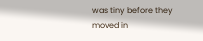was tiny before they moved in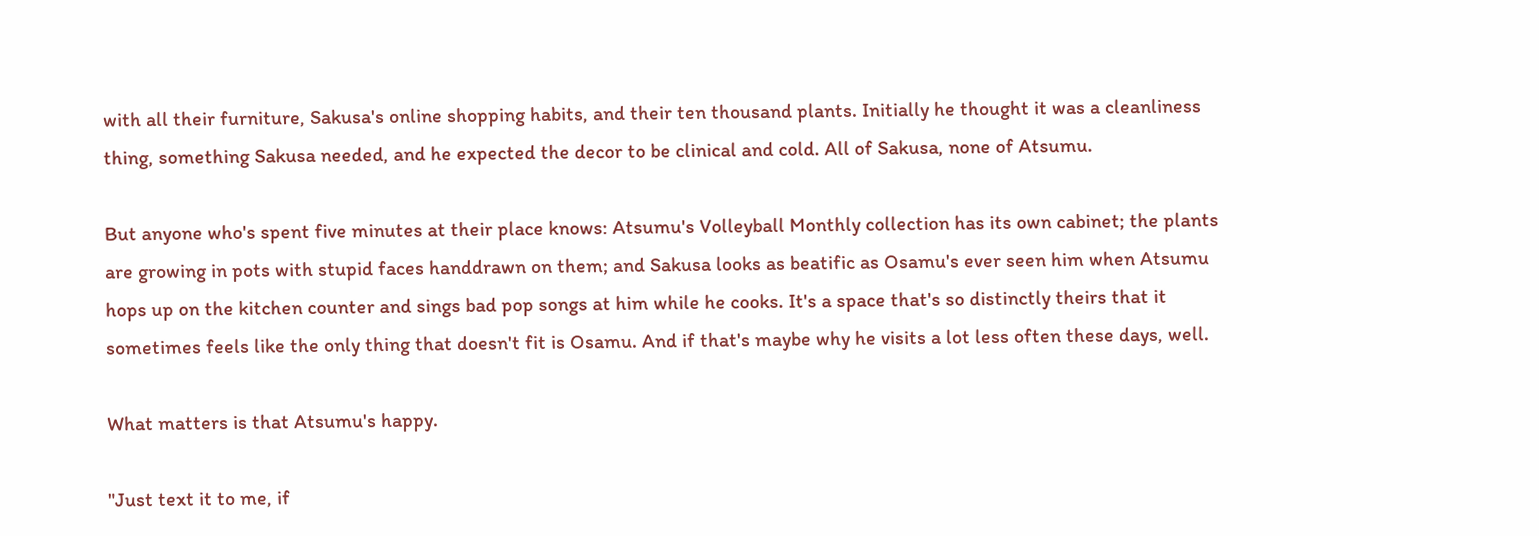with all their furniture, Sakusa's online shopping habits, and their ten thousand plants. Initially he thought it was a cleanliness thing, something Sakusa needed, and he expected the decor to be clinical and cold. All of Sakusa, none of Atsumu.

But anyone who's spent five minutes at their place knows: Atsumu's Volleyball Monthly collection has its own cabinet; the plants are growing in pots with stupid faces handdrawn on them; and Sakusa looks as beatific as Osamu's ever seen him when Atsumu hops up on the kitchen counter and sings bad pop songs at him while he cooks. It's a space that's so distinctly theirs that it sometimes feels like the only thing that doesn't fit is Osamu. And if that's maybe why he visits a lot less often these days, well.

What matters is that Atsumu's happy.

"Just text it to me, if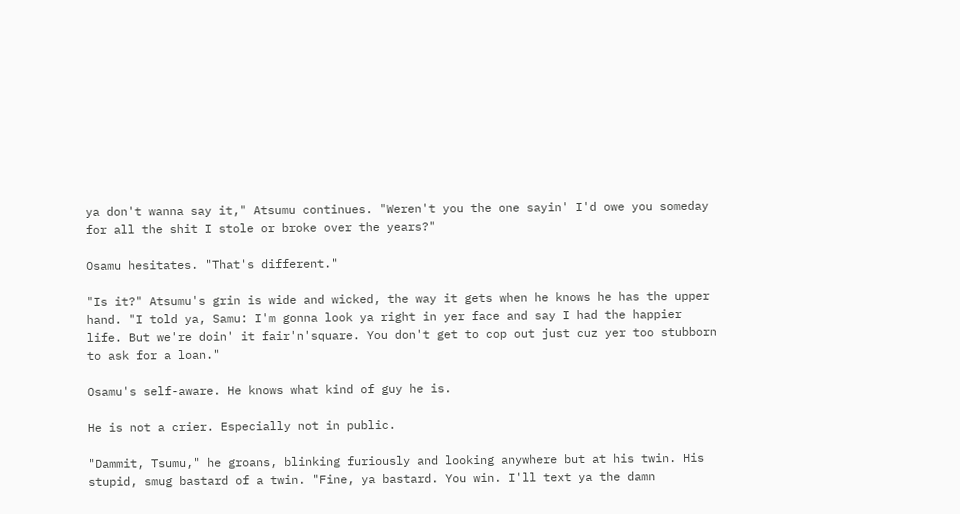ya don't wanna say it," Atsumu continues. "Weren't you the one sayin' I'd owe you someday for all the shit I stole or broke over the years?"

Osamu hesitates. "That's different."

"Is it?" Atsumu's grin is wide and wicked, the way it gets when he knows he has the upper hand. "I told ya, Samu: I'm gonna look ya right in yer face and say I had the happier life. But we're doin' it fair'n'square. You don't get to cop out just cuz yer too stubborn to ask for a loan."

Osamu's self-aware. He knows what kind of guy he is.

He is not a crier. Especially not in public.

"Dammit, Tsumu," he groans, blinking furiously and looking anywhere but at his twin. His stupid, smug bastard of a twin. "Fine, ya bastard. You win. I'll text ya the damn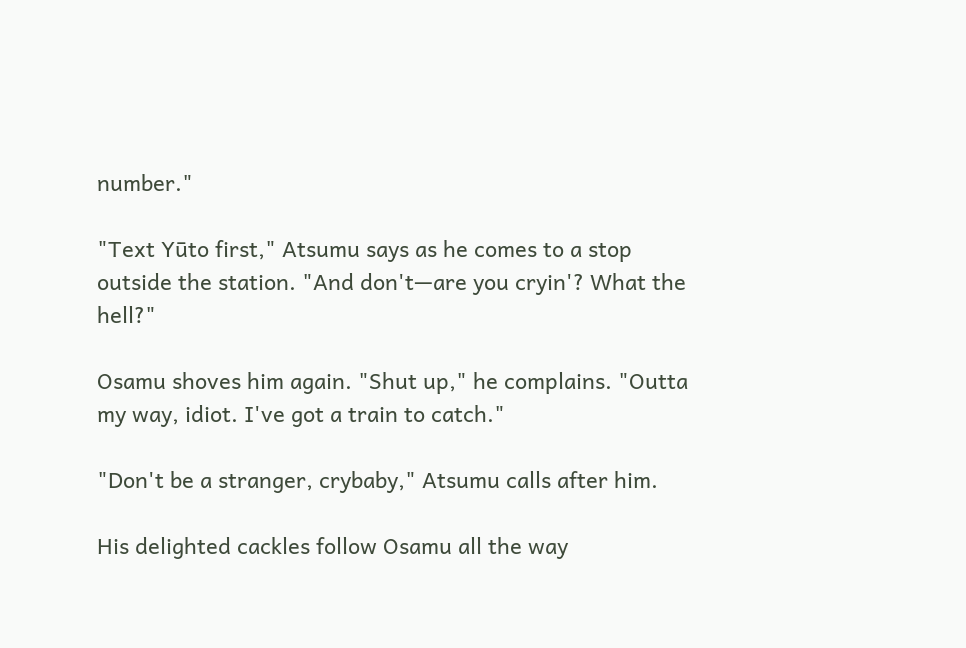number."

"Text Yūto first," Atsumu says as he comes to a stop outside the station. "And don't—are you cryin'? What the hell?"

Osamu shoves him again. "Shut up," he complains. "Outta my way, idiot. I've got a train to catch."

"Don't be a stranger, crybaby," Atsumu calls after him.

His delighted cackles follow Osamu all the way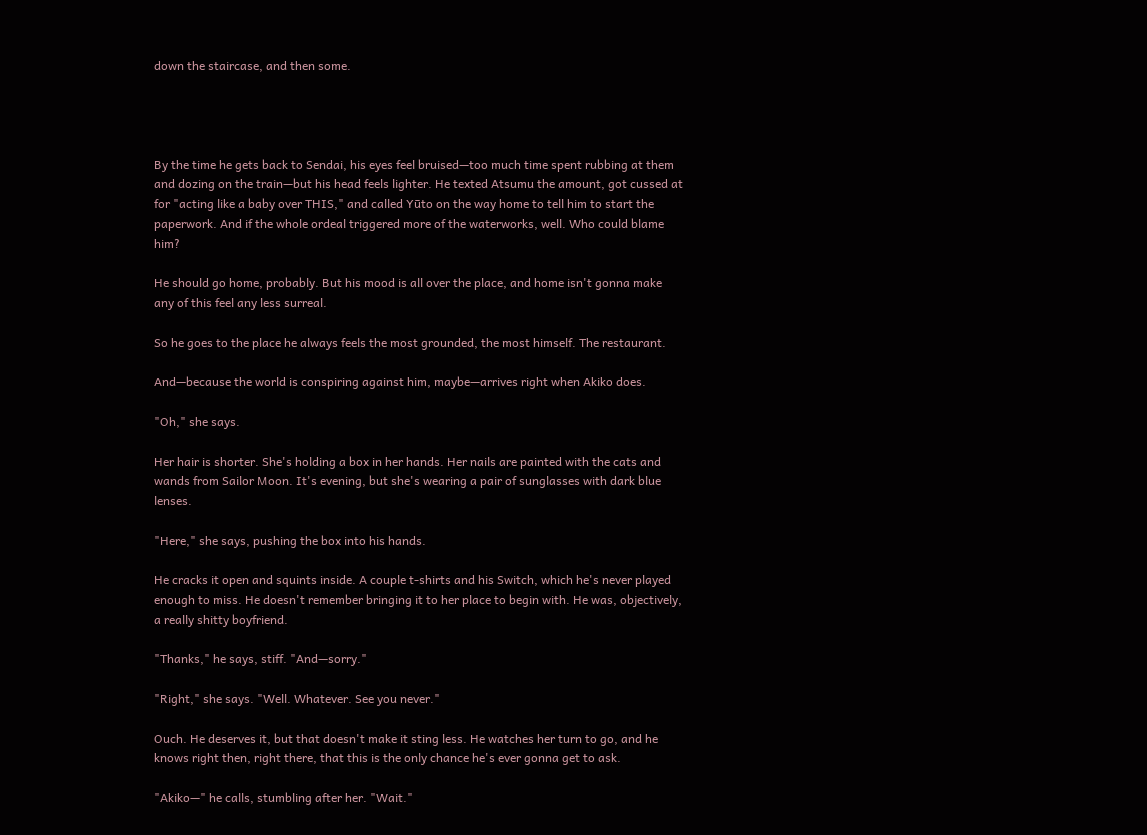down the staircase, and then some.




By the time he gets back to Sendai, his eyes feel bruised—too much time spent rubbing at them and dozing on the train—but his head feels lighter. He texted Atsumu the amount, got cussed at for "acting like a baby over THIS," and called Yūto on the way home to tell him to start the paperwork. And if the whole ordeal triggered more of the waterworks, well. Who could blame him?

He should go home, probably. But his mood is all over the place, and home isn't gonna make any of this feel any less surreal.

So he goes to the place he always feels the most grounded, the most himself. The restaurant.

And—because the world is conspiring against him, maybe—arrives right when Akiko does.

"Oh," she says.

Her hair is shorter. She's holding a box in her hands. Her nails are painted with the cats and wands from Sailor Moon. It's evening, but she's wearing a pair of sunglasses with dark blue lenses.

"Here," she says, pushing the box into his hands.

He cracks it open and squints inside. A couple t-shirts and his Switch, which he's never played enough to miss. He doesn't remember bringing it to her place to begin with. He was, objectively, a really shitty boyfriend.

"Thanks," he says, stiff. "And—sorry."

"Right," she says. "Well. Whatever. See you never."

Ouch. He deserves it, but that doesn't make it sting less. He watches her turn to go, and he knows right then, right there, that this is the only chance he's ever gonna get to ask.

"Akiko—" he calls, stumbling after her. "Wait."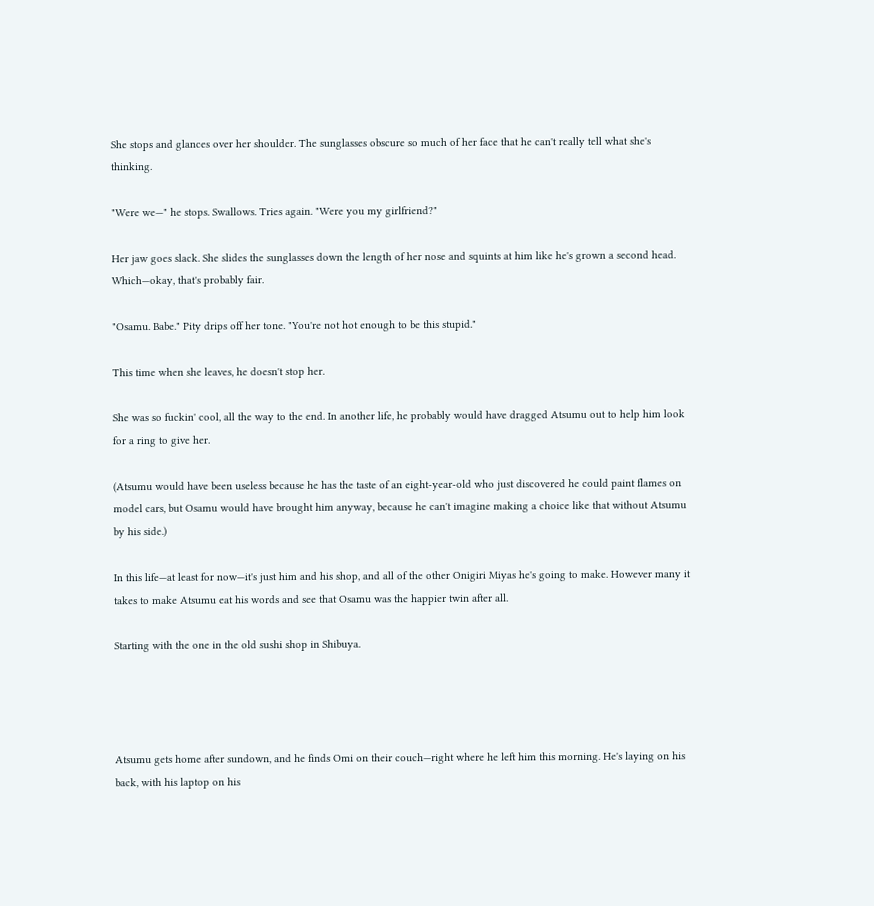She stops and glances over her shoulder. The sunglasses obscure so much of her face that he can't really tell what she's thinking.

"Were we—" he stops. Swallows. Tries again. "Were you my girlfriend?"

Her jaw goes slack. She slides the sunglasses down the length of her nose and squints at him like he's grown a second head. Which—okay, that's probably fair.

"Osamu. Babe." Pity drips off her tone. "You're not hot enough to be this stupid."

This time when she leaves, he doesn't stop her.

She was so fuckin' cool, all the way to the end. In another life, he probably would have dragged Atsumu out to help him look for a ring to give her.

(Atsumu would have been useless because he has the taste of an eight-year-old who just discovered he could paint flames on model cars, but Osamu would have brought him anyway, because he can't imagine making a choice like that without Atsumu by his side.)

In this life—at least for now—it's just him and his shop, and all of the other Onigiri Miyas he's going to make. However many it takes to make Atsumu eat his words and see that Osamu was the happier twin after all.

Starting with the one in the old sushi shop in Shibuya.




Atsumu gets home after sundown, and he finds Omi on their couch—right where he left him this morning. He's laying on his back, with his laptop on his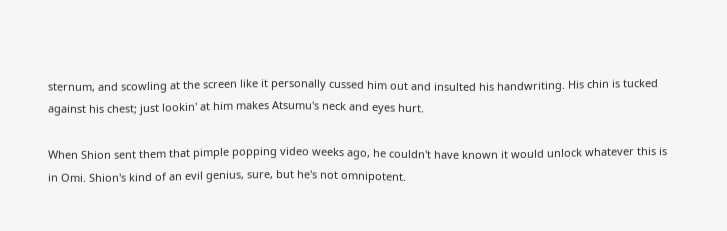sternum, and scowling at the screen like it personally cussed him out and insulted his handwriting. His chin is tucked against his chest; just lookin' at him makes Atsumu's neck and eyes hurt.

When Shion sent them that pimple popping video weeks ago, he couldn't have known it would unlock whatever this is in Omi. Shion's kind of an evil genius, sure, but he's not omnipotent.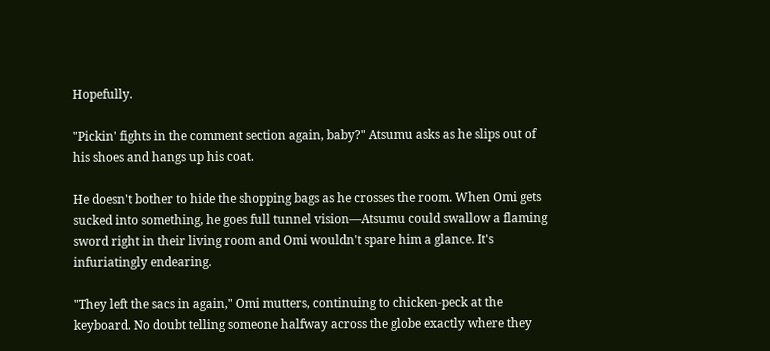Hopefully.

"Pickin' fights in the comment section again, baby?" Atsumu asks as he slips out of his shoes and hangs up his coat.

He doesn't bother to hide the shopping bags as he crosses the room. When Omi gets sucked into something, he goes full tunnel vision—Atsumu could swallow a flaming sword right in their living room and Omi wouldn't spare him a glance. It's infuriatingly endearing.

"They left the sacs in again," Omi mutters, continuing to chicken-peck at the keyboard. No doubt telling someone halfway across the globe exactly where they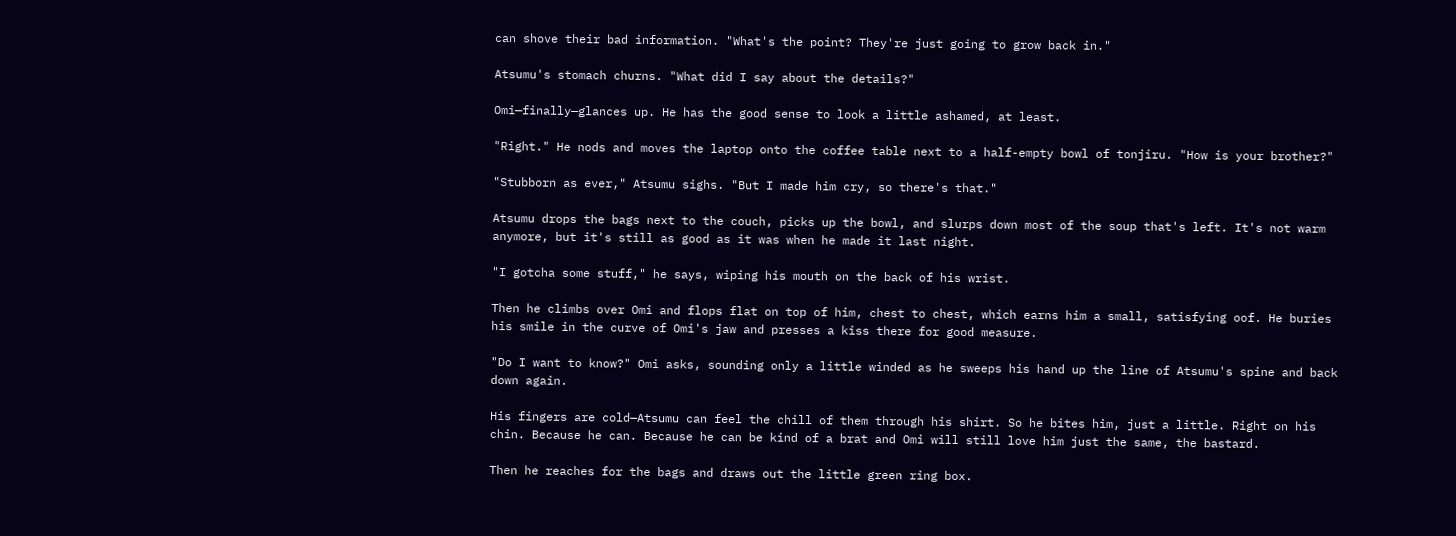can shove their bad information. "What's the point? They're just going to grow back in."

Atsumu's stomach churns. "What did I say about the details?"

Omi—finally—glances up. He has the good sense to look a little ashamed, at least.

"Right." He nods and moves the laptop onto the coffee table next to a half-empty bowl of tonjiru. "How is your brother?"

"Stubborn as ever," Atsumu sighs. "But I made him cry, so there's that."

Atsumu drops the bags next to the couch, picks up the bowl, and slurps down most of the soup that's left. It's not warm anymore, but it's still as good as it was when he made it last night.

"I gotcha some stuff," he says, wiping his mouth on the back of his wrist.

Then he climbs over Omi and flops flat on top of him, chest to chest, which earns him a small, satisfying oof. He buries his smile in the curve of Omi's jaw and presses a kiss there for good measure.

"Do I want to know?" Omi asks, sounding only a little winded as he sweeps his hand up the line of Atsumu's spine and back down again.

His fingers are cold—Atsumu can feel the chill of them through his shirt. So he bites him, just a little. Right on his chin. Because he can. Because he can be kind of a brat and Omi will still love him just the same, the bastard.

Then he reaches for the bags and draws out the little green ring box.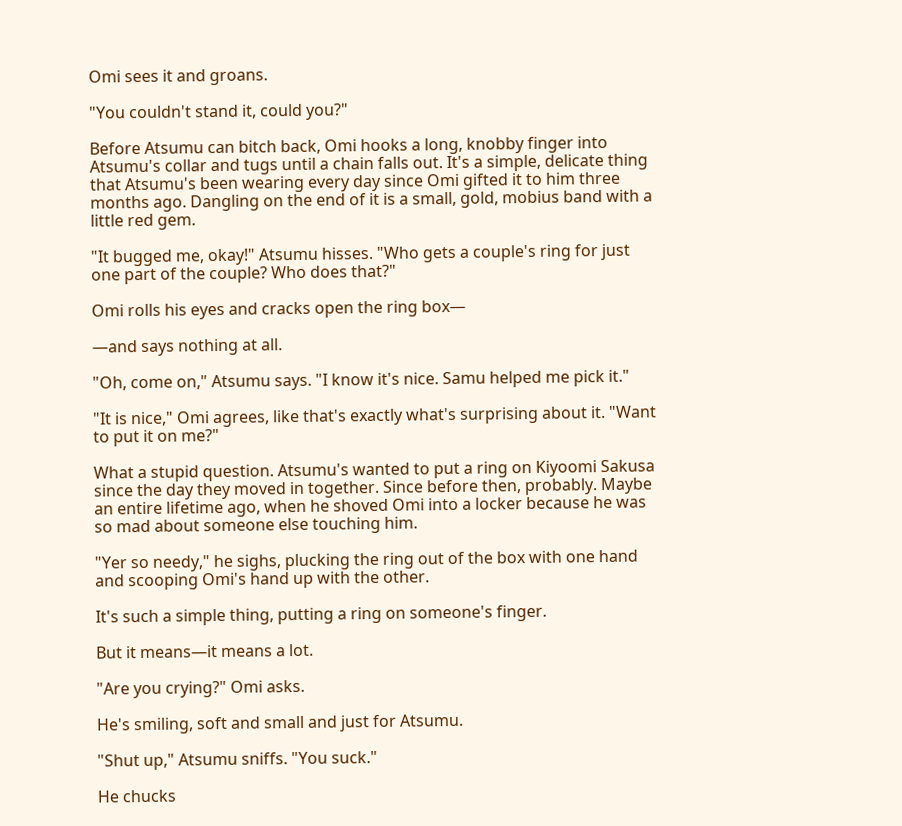Omi sees it and groans.

"You couldn't stand it, could you?"

Before Atsumu can bitch back, Omi hooks a long, knobby finger into Atsumu's collar and tugs until a chain falls out. It's a simple, delicate thing that Atsumu's been wearing every day since Omi gifted it to him three months ago. Dangling on the end of it is a small, gold, mobius band with a little red gem.

"It bugged me, okay!" Atsumu hisses. "Who gets a couple's ring for just one part of the couple? Who does that?"

Omi rolls his eyes and cracks open the ring box—

—and says nothing at all.

"Oh, come on," Atsumu says. "I know it's nice. Samu helped me pick it."

"It is nice," Omi agrees, like that's exactly what's surprising about it. "Want to put it on me?"

What a stupid question. Atsumu's wanted to put a ring on Kiyoomi Sakusa since the day they moved in together. Since before then, probably. Maybe an entire lifetime ago, when he shoved Omi into a locker because he was so mad about someone else touching him.

"Yer so needy," he sighs, plucking the ring out of the box with one hand and scooping Omi's hand up with the other.

It's such a simple thing, putting a ring on someone's finger.

But it means—it means a lot.

"Are you crying?" Omi asks.

He's smiling, soft and small and just for Atsumu.

"Shut up," Atsumu sniffs. "You suck."

He chucks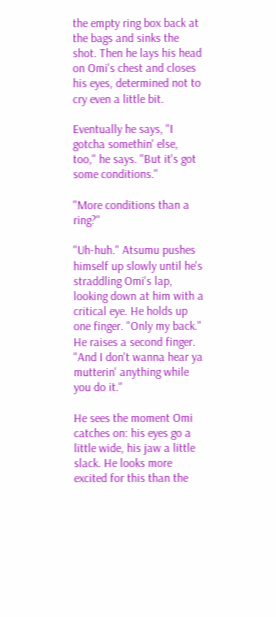the empty ring box back at the bags and sinks the shot. Then he lays his head on Omi's chest and closes his eyes, determined not to cry even a little bit.

Eventually he says, "I gotcha somethin' else, too," he says. "But it's got some conditions."

"More conditions than a ring?"

"Uh-huh." Atsumu pushes himself up slowly until he's straddling Omi's lap, looking down at him with a critical eye. He holds up one finger. "Only my back." He raises a second finger. "And I don't wanna hear ya mutterin' anything while you do it."

He sees the moment Omi catches on: his eyes go a little wide, his jaw a little slack. He looks more excited for this than the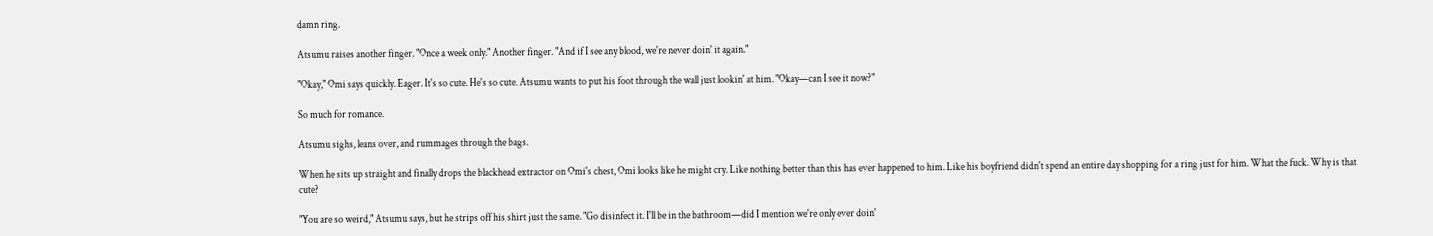damn ring.

Atsumu raises another finger. "Once a week only." Another finger. "And if I see any blood, we're never doin' it again."

"Okay," Omi says quickly. Eager. It's so cute. He's so cute. Atsumu wants to put his foot through the wall just lookin' at him. "Okay—can I see it now?"

So much for romance.

Atsumu sighs, leans over, and rummages through the bags.

When he sits up straight and finally drops the blackhead extractor on Omi's chest, Omi looks like he might cry. Like nothing better than this has ever happened to him. Like his boyfriend didn't spend an entire day shopping for a ring just for him. What the fuck. Why is that cute?

"You are so weird," Atsumu says, but he strips off his shirt just the same. "Go disinfect it. I'll be in the bathroom—did I mention we're only ever doin'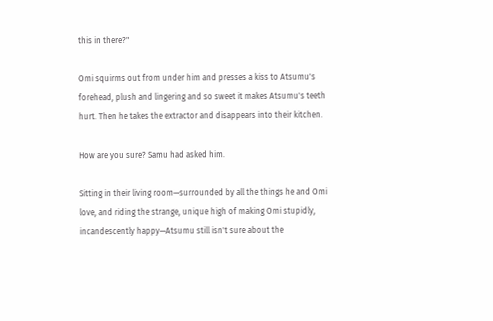this in there?"

Omi squirms out from under him and presses a kiss to Atsumu's forehead, plush and lingering and so sweet it makes Atsumu's teeth hurt. Then he takes the extractor and disappears into their kitchen.

How are you sure? Samu had asked him.

Sitting in their living room—surrounded by all the things he and Omi love, and riding the strange, unique high of making Omi stupidly, incandescently happy—Atsumu still isn't sure about the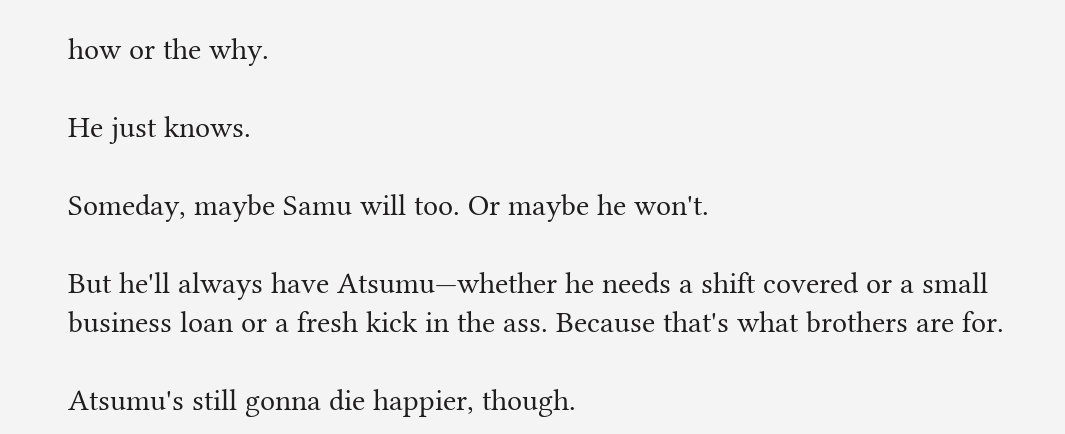how or the why.

He just knows.

Someday, maybe Samu will too. Or maybe he won't.

But he'll always have Atsumu—whether he needs a shift covered or a small business loan or a fresh kick in the ass. Because that's what brothers are for.

Atsumu's still gonna die happier, though.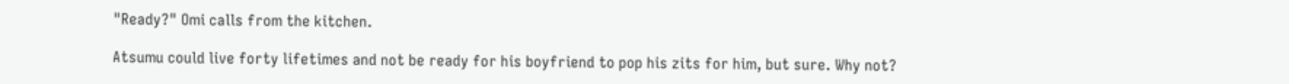"Ready?" Omi calls from the kitchen.

Atsumu could live forty lifetimes and not be ready for his boyfriend to pop his zits for him, but sure. Why not?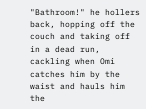"Bathroom!" he hollers back, hopping off the couch and taking off in a dead run, cackling when Omi catches him by the waist and hauls him the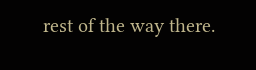rest of the way there.